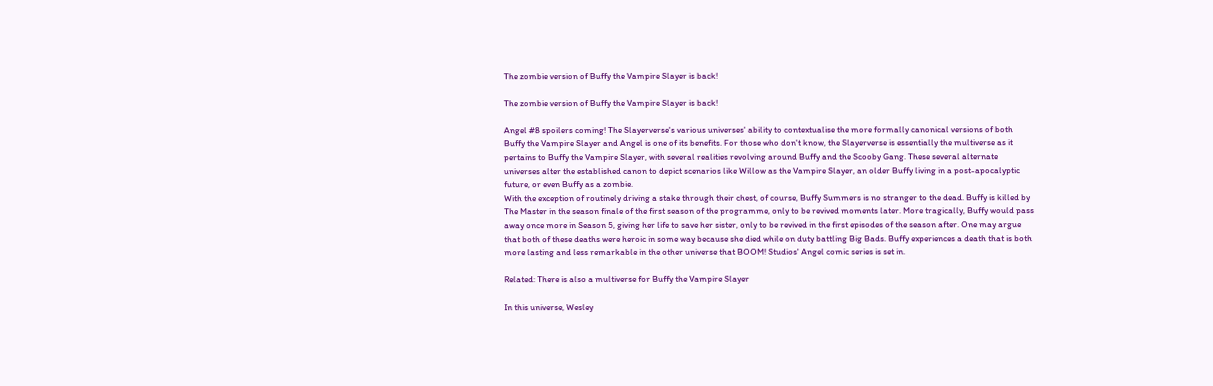The zombie version of Buffy the Vampire Slayer is back!

The zombie version of Buffy the Vampire Slayer is back!

Angel #8 spoilers coming! The Slayerverse's various universes' ability to contextualise the more formally canonical versions of both Buffy the Vampire Slayer and Angel is one of its benefits. For those who don't know, the Slayerverse is essentially the multiverse as it pertains to Buffy the Vampire Slayer, with several realities revolving around Buffy and the Scooby Gang. These several alternate universes alter the established canon to depict scenarios like Willow as the Vampire Slayer, an older Buffy living in a post-apocalyptic future, or even Buffy as a zombie.
With the exception of routinely driving a stake through their chest, of course, Buffy Summers is no stranger to the dead. Buffy is killed by The Master in the season finale of the first season of the programme, only to be revived moments later. More tragically, Buffy would pass away once more in Season 5, giving her life to save her sister, only to be revived in the first episodes of the season after. One may argue that both of these deaths were heroic in some way because she died while on duty battling Big Bads. Buffy experiences a death that is both more lasting and less remarkable in the other universe that BOOM! Studios' Angel comic series is set in.

Related: There is also a multiverse for Buffy the Vampire Slayer

In this universe, Wesley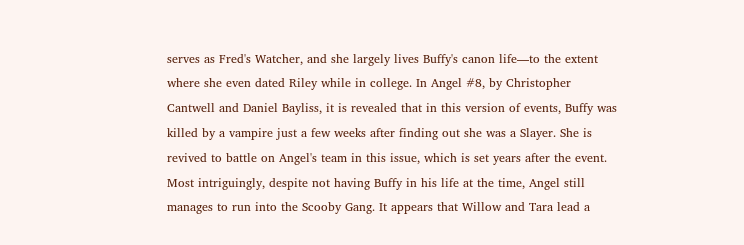serves as Fred's Watcher, and she largely lives Buffy's canon life—to the extent where she even dated Riley while in college. In Angel #8, by Christopher Cantwell and Daniel Bayliss, it is revealed that in this version of events, Buffy was killed by a vampire just a few weeks after finding out she was a Slayer. She is revived to battle on Angel's team in this issue, which is set years after the event. Most intriguingly, despite not having Buffy in his life at the time, Angel still manages to run into the Scooby Gang. It appears that Willow and Tara lead a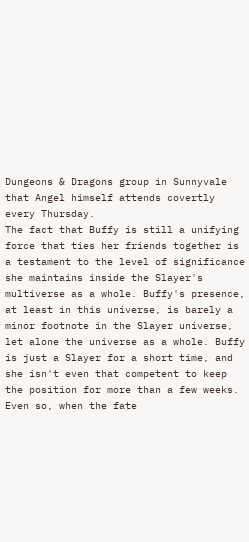Dungeons & Dragons group in Sunnyvale that Angel himself attends covertly every Thursday.
The fact that Buffy is still a unifying force that ties her friends together is a testament to the level of significance she maintains inside the Slayer's multiverse as a whole. Buffy's presence, at least in this universe, is barely a minor footnote in the Slayer universe, let alone the universe as a whole. Buffy is just a Slayer for a short time, and she isn't even that competent to keep the position for more than a few weeks.
Even so, when the fate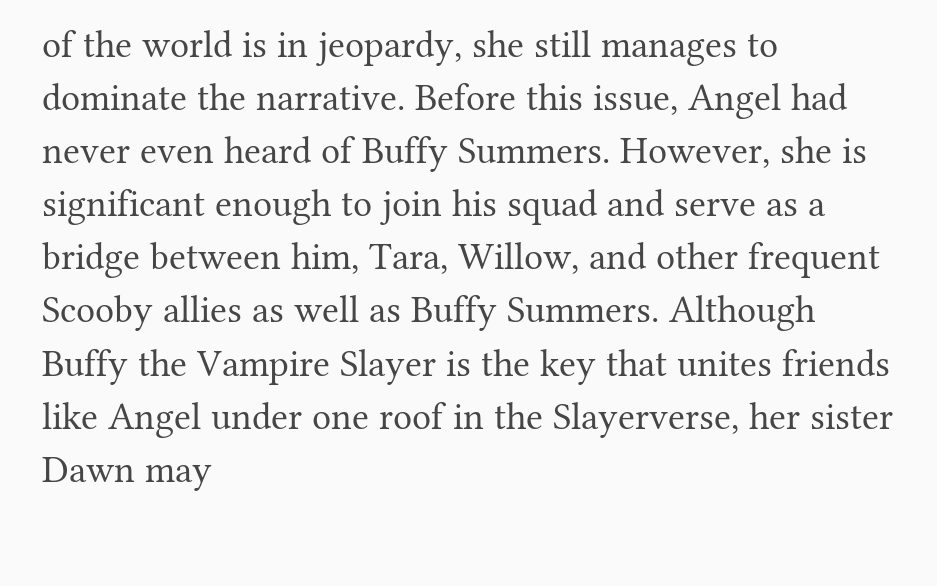of the world is in jeopardy, she still manages to dominate the narrative. Before this issue, Angel had never even heard of Buffy Summers. However, she is significant enough to join his squad and serve as a bridge between him, Tara, Willow, and other frequent Scooby allies as well as Buffy Summers. Although Buffy the Vampire Slayer is the key that unites friends like Angel under one roof in the Slayerverse, her sister Dawn may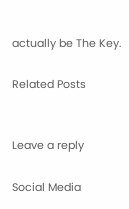actually be The Key.

Related Posts


Leave a reply

Social Media